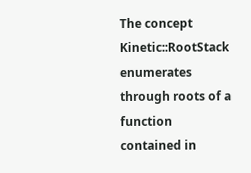The concept Kinetic::RootStack enumerates through roots of a function contained in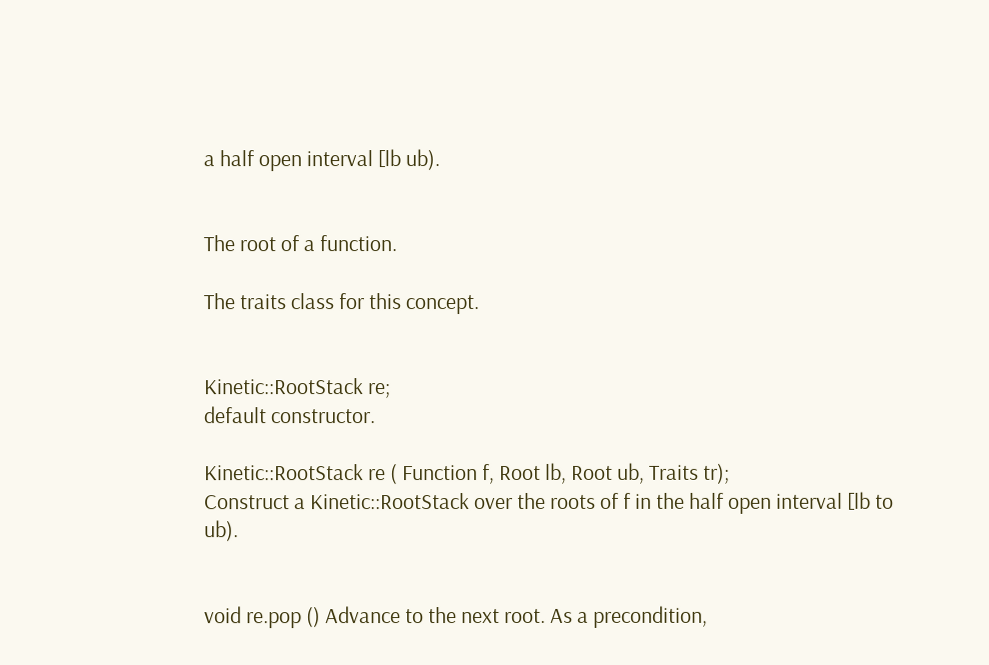a half open interval [lb ub).


The root of a function.

The traits class for this concept.


Kinetic::RootStack re;
default constructor.

Kinetic::RootStack re ( Function f, Root lb, Root ub, Traits tr);
Construct a Kinetic::RootStack over the roots of f in the half open interval [lb to ub).


void re.pop () Advance to the next root. As a precondition,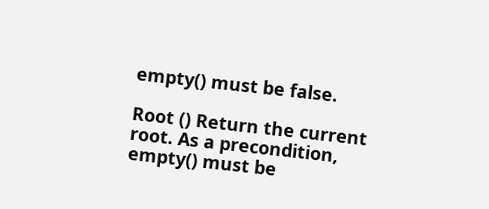empty() must be false.

Root () Return the current root. As a precondition, empty() must be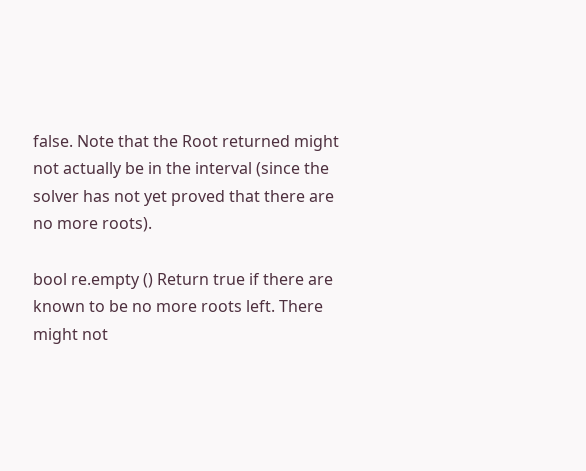false. Note that the Root returned might not actually be in the interval (since the solver has not yet proved that there are no more roots).

bool re.empty () Return true if there are known to be no more roots left. There might not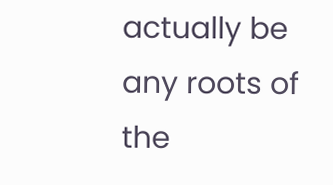actually be any roots of the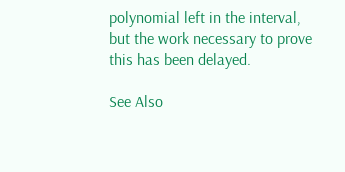polynomial left in the interval, but the work necessary to prove this has been delayed.

See Also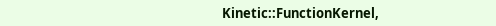Kinetic::FunctionKernel,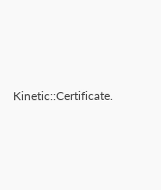Kinetic::Certificate.